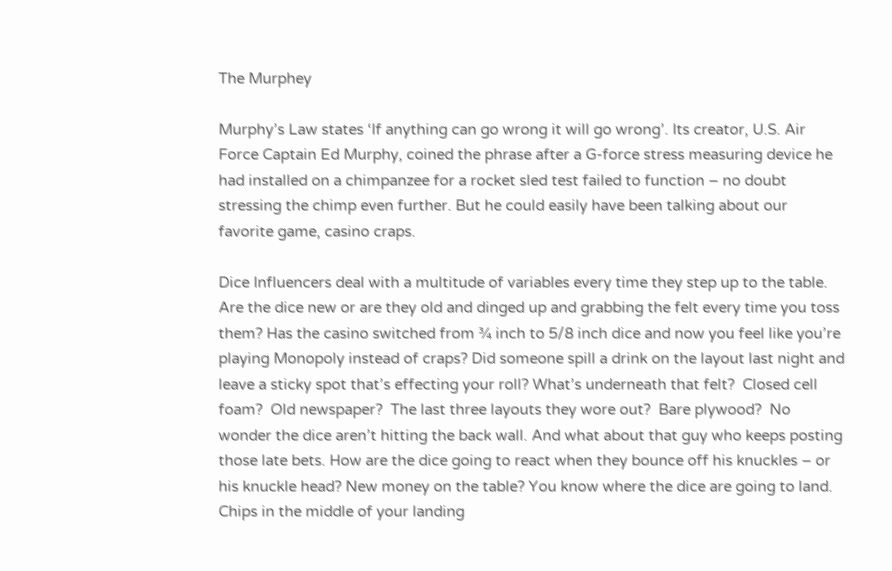The Murphey

Murphy’s Law states ‘If anything can go wrong it will go wrong’. Its creator, U.S. Air Force Captain Ed Murphy, coined the phrase after a G-force stress measuring device he had installed on a chimpanzee for a rocket sled test failed to function – no doubt stressing the chimp even further. But he could easily have been talking about our favorite game, casino craps.

Dice Influencers deal with a multitude of variables every time they step up to the table. Are the dice new or are they old and dinged up and grabbing the felt every time you toss them? Has the casino switched from ¾ inch to 5/8 inch dice and now you feel like you’re playing Monopoly instead of craps? Did someone spill a drink on the layout last night and leave a sticky spot that’s effecting your roll? What’s underneath that felt?  Closed cell foam?  Old newspaper?  The last three layouts they wore out?  Bare plywood?  No wonder the dice aren’t hitting the back wall. And what about that guy who keeps posting those late bets. How are the dice going to react when they bounce off his knuckles – or his knuckle head? New money on the table? You know where the dice are going to land. Chips in the middle of your landing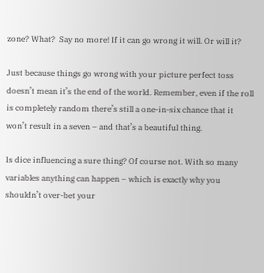zone? What?  Say no more! If it can go wrong it will. Or will it?

Just because things go wrong with your picture perfect toss doesn’t mean it’s the end of the world. Remember, even if the roll is completely random there’s still a one-in-six chance that it won’t result in a seven – and that’s a beautiful thing.

Is dice influencing a sure thing? Of course not. With so many variables anything can happen – which is exactly why you shouldn’t over-bet your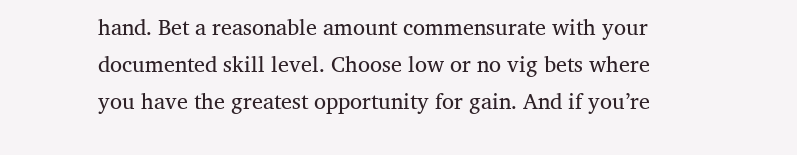hand. Bet a reasonable amount commensurate with your documented skill level. Choose low or no vig bets where you have the greatest opportunity for gain. And if you’re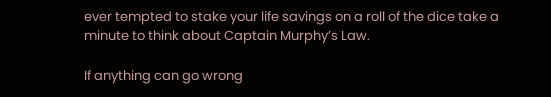ever tempted to stake your life savings on a roll of the dice take a minute to think about Captain Murphy’s Law.

If anything can go wrong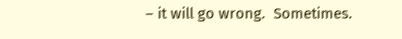– it will go wrong.  Sometimes.